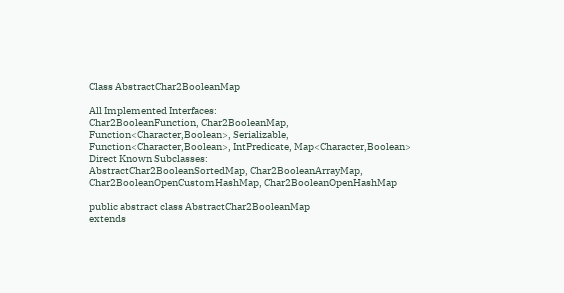Class AbstractChar2BooleanMap

All Implemented Interfaces:
Char2BooleanFunction, Char2BooleanMap, Function<Character,Boolean>, Serializable, Function<Character,Boolean>, IntPredicate, Map<Character,Boolean>
Direct Known Subclasses:
AbstractChar2BooleanSortedMap, Char2BooleanArrayMap, Char2BooleanOpenCustomHashMap, Char2BooleanOpenHashMap

public abstract class AbstractChar2BooleanMap
extends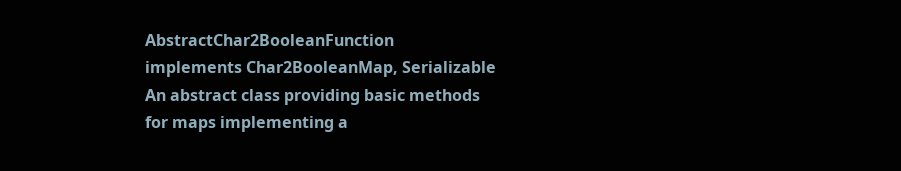AbstractChar2BooleanFunction
implements Char2BooleanMap, Serializable
An abstract class providing basic methods for maps implementing a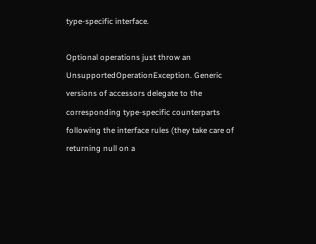type-specific interface.

Optional operations just throw an UnsupportedOperationException. Generic versions of accessors delegate to the corresponding type-specific counterparts following the interface rules (they take care of returning null on a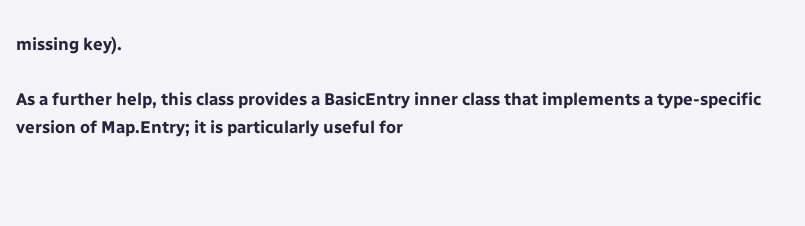missing key).

As a further help, this class provides a BasicEntry inner class that implements a type-specific version of Map.Entry; it is particularly useful for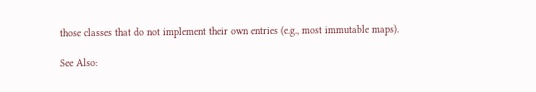those classes that do not implement their own entries (e.g., most immutable maps).

See Also: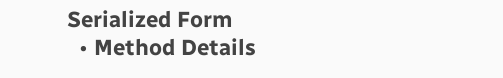Serialized Form
  • Method Details